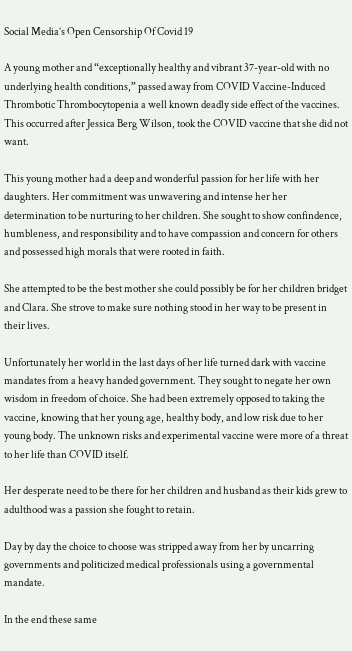Social Media’s Open Censorship Of Covid 19

A young mother and “exceptionally healthy and vibrant 37-year-old with no underlying health conditions,” passed away from COVID Vaccine-Induced Thrombotic Thrombocytopenia a well known deadly side effect of the vaccines. This occurred after Jessica Berg Wilson, took the COVID vaccine that she did not want.

This young mother had a deep and wonderful passion for her life with her daughters. Her commitment was unwavering and intense her her determination to be nurturing to her children. She sought to show confindence, humbleness, and responsibility and to have compassion and concern for others and possessed high morals that were rooted in faith.

She attempted to be the best mother she could possibly be for her children bridget and Clara. She strove to make sure nothing stood in her way to be present in their lives.

Unfortunately her world in the last days of her life turned dark with vaccine mandates from a heavy handed government. They sought to negate her own wisdom in freedom of choice. She had been extremely opposed to taking the vaccine, knowing that her young age, healthy body, and low risk due to her young body. The unknown risks and experimental vaccine were more of a threat to her life than COVID itself.

Her desperate need to be there for her children and husband as their kids grew to adulthood was a passion she fought to retain.

Day by day the choice to choose was stripped away from her by uncarring governments and politicized medical professionals using a governmental mandate.

In the end these same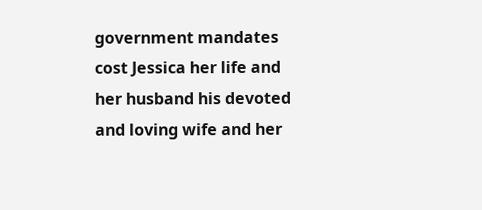government mandates cost Jessica her life and her husband his devoted and loving wife and her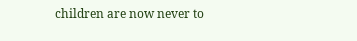children are now never to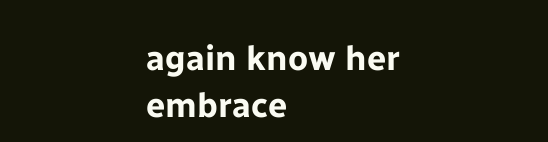again know her embrace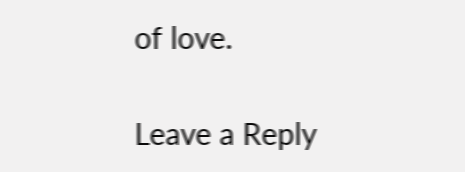of love.

Leave a Reply